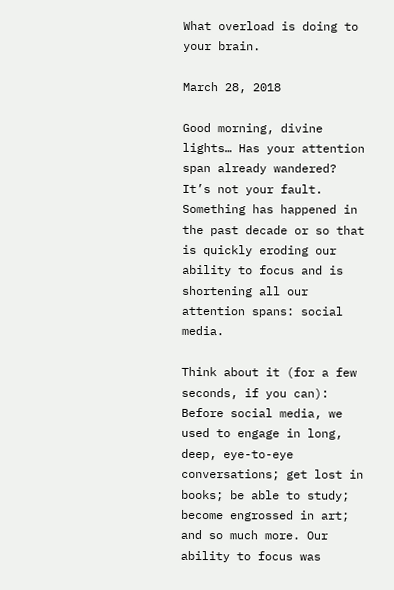What overload is doing to your brain.

March 28, 2018

Good morning, divine lights… Has your attention span already wandered? It’s not your fault. Something has happened in the past decade or so that is quickly eroding our ability to focus and is shortening all our attention spans: social media.

Think about it (for a few seconds, if you can): Before social media, we used to engage in long, deep, eye-to-eye conversations; get lost in books; be able to study; become engrossed in art; and so much more. Our ability to focus was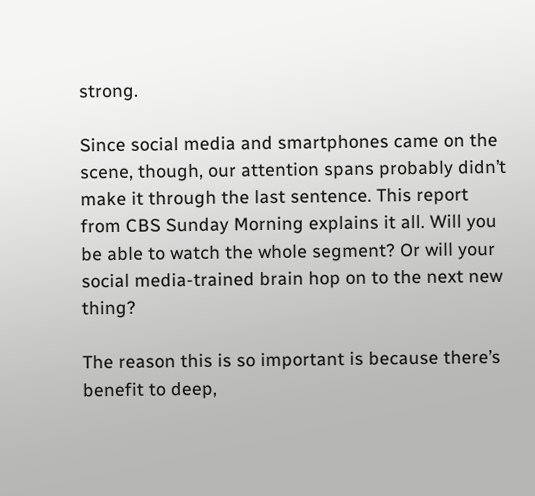strong.

Since social media and smartphones came on the scene, though, our attention spans probably didn’t make it through the last sentence. This report from CBS Sunday Morning explains it all. Will you be able to watch the whole segment? Or will your social media-trained brain hop on to the next new thing?

The reason this is so important is because there’s benefit to deep,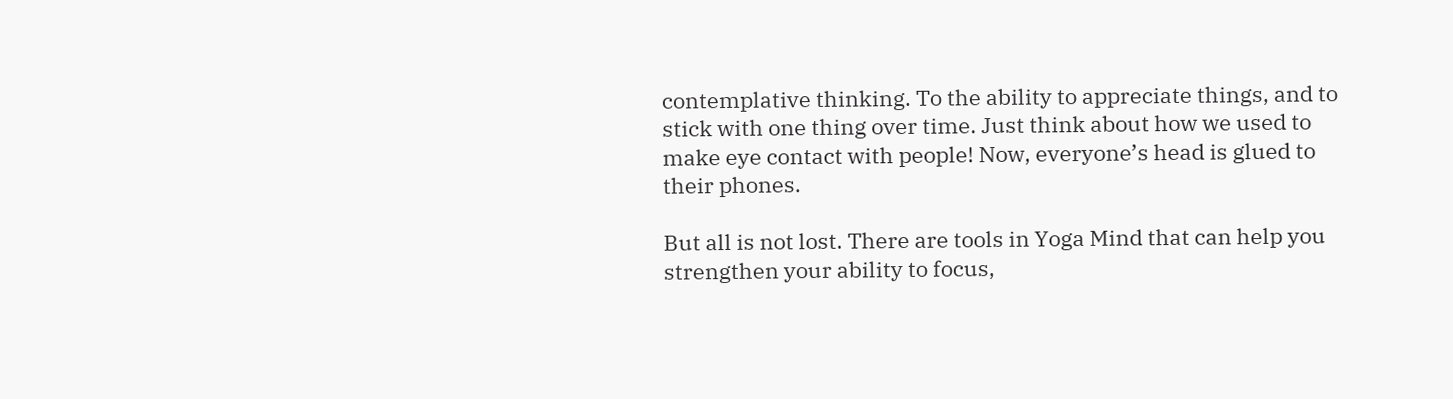contemplative thinking. To the ability to appreciate things, and to stick with one thing over time. Just think about how we used to make eye contact with people! Now, everyone’s head is glued to their phones.

But all is not lost. There are tools in Yoga Mind that can help you strengthen your ability to focus,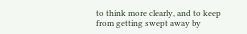to think more clearly, and to keep from getting swept away by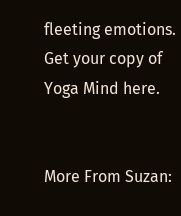fleeting emotions. Get your copy of Yoga Mind here.


More From Suzan: